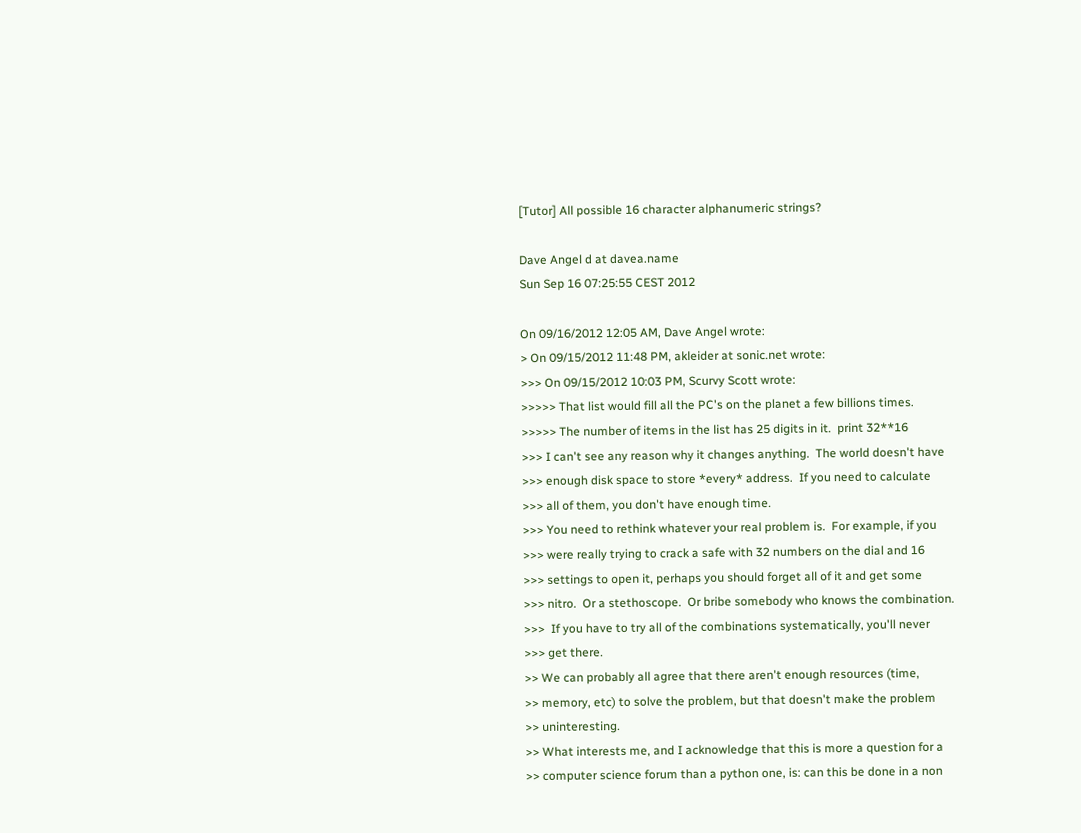[Tutor] All possible 16 character alphanumeric strings?

Dave Angel d at davea.name
Sun Sep 16 07:25:55 CEST 2012

On 09/16/2012 12:05 AM, Dave Angel wrote:
> On 09/15/2012 11:48 PM, akleider at sonic.net wrote:
>>> On 09/15/2012 10:03 PM, Scurvy Scott wrote:
>>>>> That list would fill all the PC's on the planet a few billions times.
>>>>> The number of items in the list has 25 digits in it.  print 32**16
>>> I can't see any reason why it changes anything.  The world doesn't have
>>> enough disk space to store *every* address.  If you need to calculate
>>> all of them, you don't have enough time.
>>> You need to rethink whatever your real problem is.  For example, if you
>>> were really trying to crack a safe with 32 numbers on the dial and 16
>>> settings to open it, perhaps you should forget all of it and get some
>>> nitro.  Or a stethoscope.  Or bribe somebody who knows the combination.
>>>  If you have to try all of the combinations systematically, you'll never
>>> get there.
>> We can probably all agree that there aren't enough resources (time,
>> memory, etc) to solve the problem, but that doesn't make the problem
>> uninteresting.
>> What interests me, and I acknowledge that this is more a question for a
>> computer science forum than a python one, is: can this be done in a non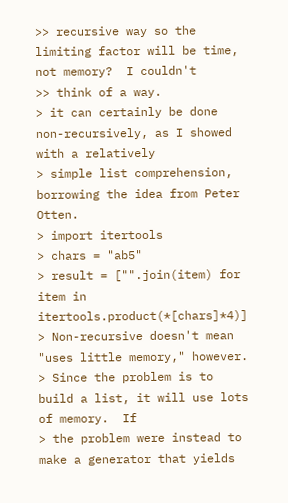>> recursive way so the limiting factor will be time, not memory?  I couldn't
>> think of a way.
> it can certainly be done non-recursively, as I showed with a relatively
> simple list comprehension, borrowing the idea from Peter Otten.
> import itertools
> chars = "ab5"
> result = ["".join(item) for item in itertools.product(*[chars]*4)]
> Non-recursive doesn't mean "uses little memory," however.
> Since the problem is to build a list, it will use lots of memory.  If
> the problem were instead to make a generator that yields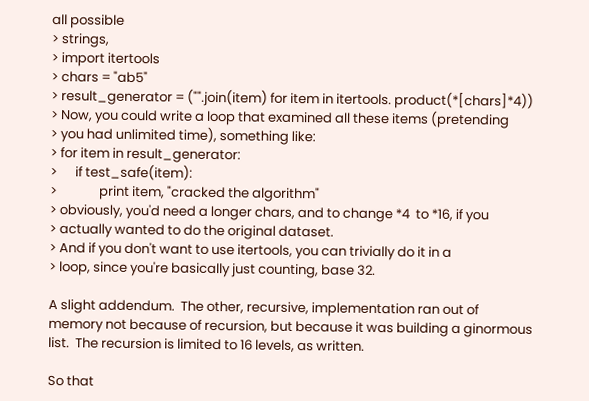all possible
> strings,
> import itertools
> chars = "ab5"
> result_generator = ("".join(item) for item in itertools. product(*[chars]*4))
> Now, you could write a loop that examined all these items (pretending
> you had unlimited time), something like:
> for item in result_generator:
>      if test_safe(item):
>              print item, "cracked the algorithm"
> obviously, you'd need a longer chars, and to change *4  to *16, if you
> actually wanted to do the original dataset.
> And if you don't want to use itertools, you can trivially do it in a
> loop, since you're basically just counting, base 32.

A slight addendum.  The other, recursive, implementation ran out of
memory not because of recursion, but because it was building a ginormous
list.  The recursion is limited to 16 levels, as written.

So that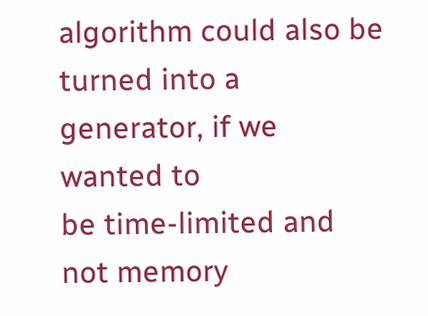algorithm could also be turned into a generator, if we wanted to
be time-limited and not memory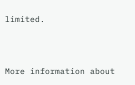limited.



More information about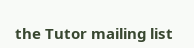the Tutor mailing list